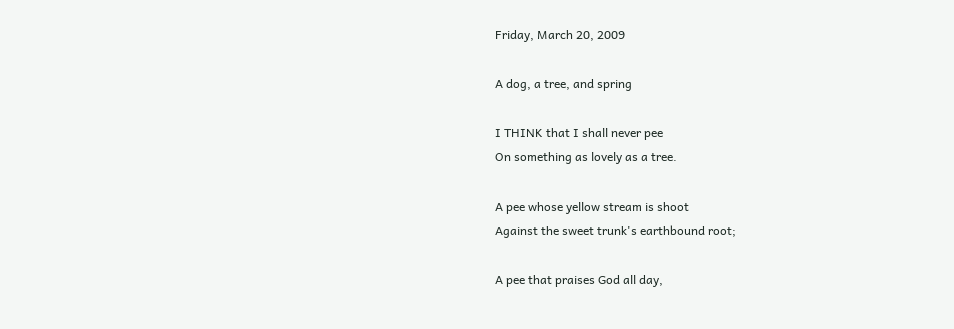Friday, March 20, 2009

A dog, a tree, and spring

I THINK that I shall never pee
On something as lovely as a tree.

A pee whose yellow stream is shoot
Against the sweet trunk's earthbound root;

A pee that praises God all day,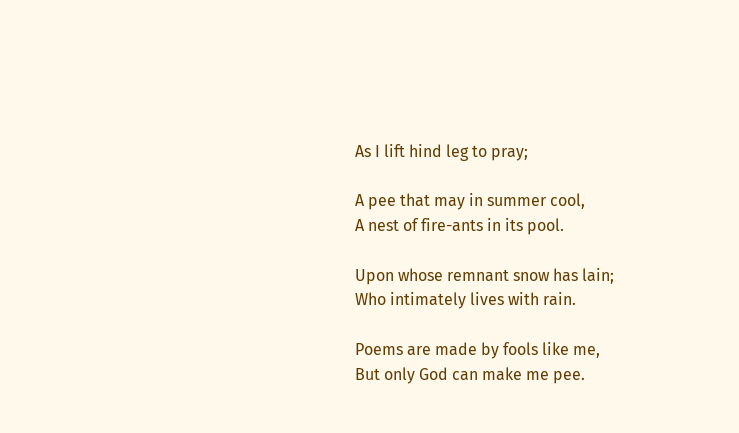As I lift hind leg to pray;

A pee that may in summer cool,
A nest of fire-ants in its pool.

Upon whose remnant snow has lain;
Who intimately lives with rain.

Poems are made by fools like me,
But only God can make me pee.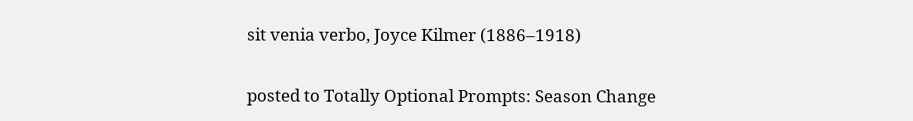sit venia verbo, Joyce Kilmer (1886–1918)

posted to Totally Optional Prompts: Season Change